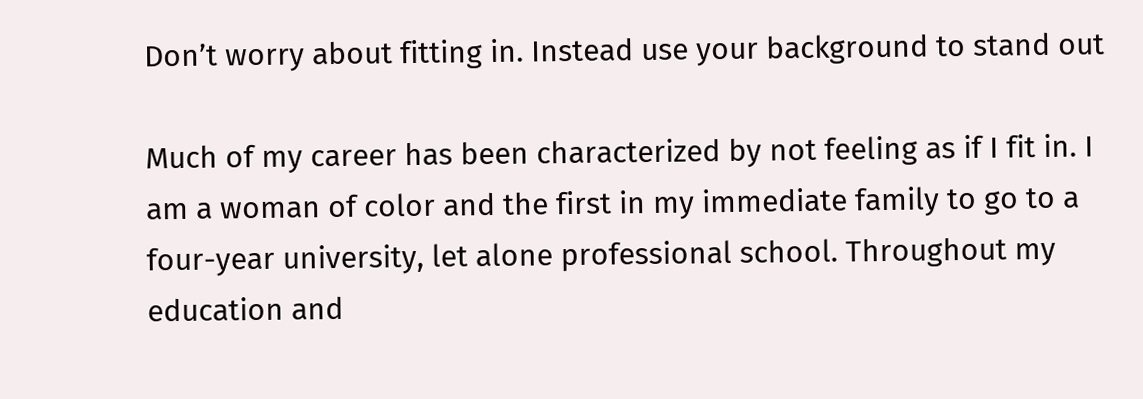Don’t worry about fitting in. Instead use your background to stand out

Much of my career has been characterized by not feeling as if I fit in. I am a woman of color and the first in my immediate family to go to a four-year university, let alone professional school. Throughout my education and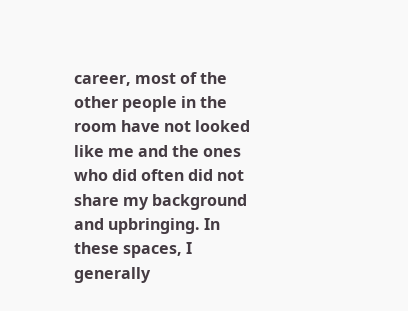career, most of the other people in the room have not looked like me and the ones who did often did not share my background and upbringing. In these spaces, I generally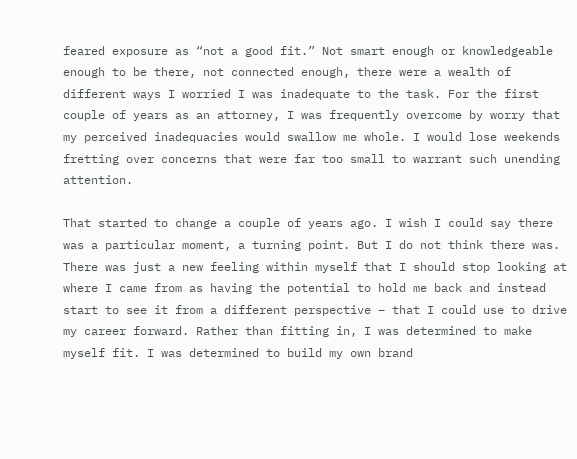feared exposure as “not a good fit.” Not smart enough or knowledgeable enough to be there, not connected enough, there were a wealth of different ways I worried I was inadequate to the task. For the first couple of years as an attorney, I was frequently overcome by worry that my perceived inadequacies would swallow me whole. I would lose weekends fretting over concerns that were far too small to warrant such unending attention.

That started to change a couple of years ago. I wish I could say there was a particular moment, a turning point. But I do not think there was. There was just a new feeling within myself that I should stop looking at where I came from as having the potential to hold me back and instead start to see it from a different perspective – that I could use to drive my career forward. Rather than fitting in, I was determined to make myself fit. I was determined to build my own brand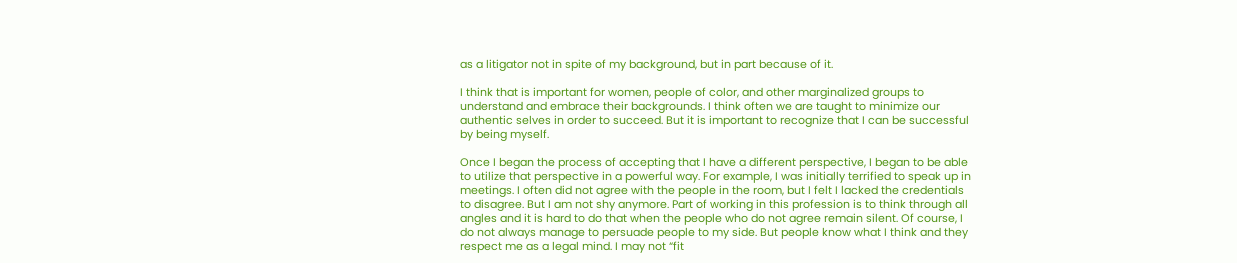as a litigator not in spite of my background, but in part because of it.

I think that is important for women, people of color, and other marginalized groups to understand and embrace their backgrounds. I think often we are taught to minimize our authentic selves in order to succeed. But it is important to recognize that I can be successful by being myself.

Once I began the process of accepting that I have a different perspective, I began to be able to utilize that perspective in a powerful way. For example, I was initially terrified to speak up in meetings. I often did not agree with the people in the room, but I felt I lacked the credentials to disagree. But I am not shy anymore. Part of working in this profession is to think through all angles and it is hard to do that when the people who do not agree remain silent. Of course, I do not always manage to persuade people to my side. But people know what I think and they respect me as a legal mind. I may not “fit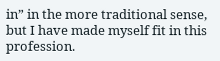in” in the more traditional sense, but I have made myself fit in this profession.